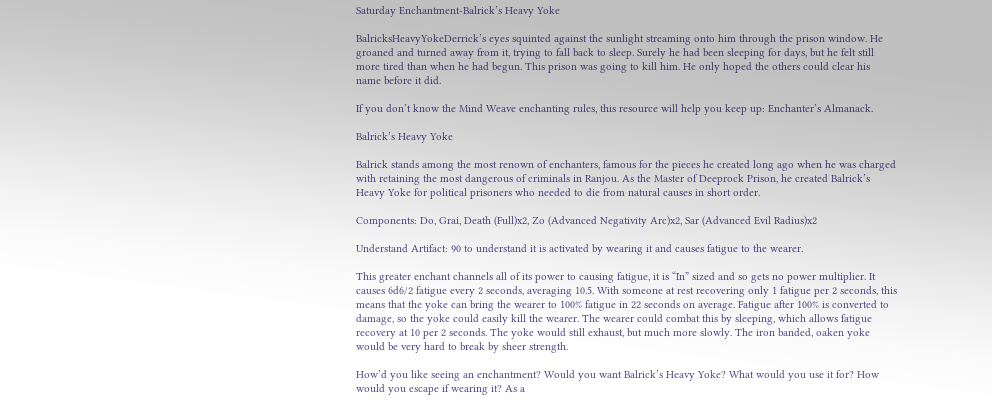Saturday Enchantment-Balrick’s Heavy Yoke

BalricksHeavyYokeDerrick’s eyes squinted against the sunlight streaming onto him through the prison window. He groaned and turned away from it, trying to fall back to sleep. Surely he had been sleeping for days, but he felt still more tired than when he had begun. This prison was going to kill him. He only hoped the others could clear his name before it did.

If you don’t know the Mind Weave enchanting rules, this resource will help you keep up: Enchanter’s Almanack.

Balrick’s Heavy Yoke

Balrick stands among the most renown of enchanters, famous for the pieces he created long ago when he was charged with retaining the most dangerous of criminals in Ranjou. As the Master of Deeprock Prison, he created Balrick’s Heavy Yoke for political prisoners who needed to die from natural causes in short order.

Components: Do, Grai, Death (Full)x2, Zo (Advanced Negativity Arc)x2, Sar (Advanced Evil Radius)x2

Understand Artifact: 90 to understand it is activated by wearing it and causes fatigue to the wearer.

This greater enchant channels all of its power to causing fatigue, it is “In” sized and so gets no power multiplier. It causes 6d6/2 fatigue every 2 seconds, averaging 10.5. With someone at rest recovering only 1 fatigue per 2 seconds, this means that the yoke can bring the wearer to 100% fatigue in 22 seconds on average. Fatigue after 100% is converted to damage, so the yoke could easily kill the wearer. The wearer could combat this by sleeping, which allows fatigue recovery at 10 per 2 seconds. The yoke would still exhaust, but much more slowly. The iron banded, oaken yoke would be very hard to break by sheer strength.

How’d you like seeing an enchantment? Would you want Balrick’s Heavy Yoke? What would you use it for? How would you escape if wearing it? As a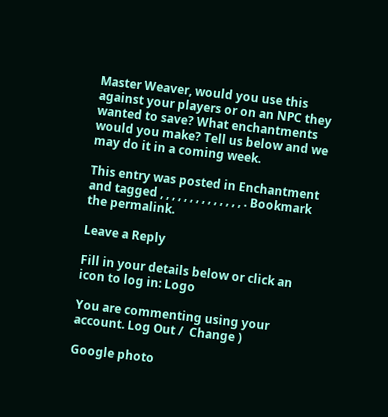Master Weaver, would you use this against your players or on an NPC they wanted to save? What enchantments would you make? Tell us below and we may do it in a coming week.

This entry was posted in Enchantment and tagged , , , , , , , , , , , , , , . Bookmark the permalink.

Leave a Reply

Fill in your details below or click an icon to log in: Logo

You are commenting using your account. Log Out /  Change )

Google photo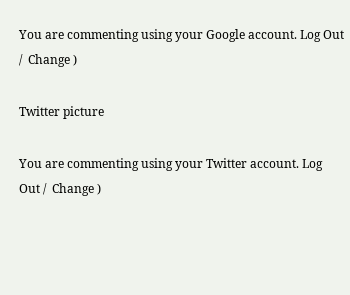You are commenting using your Google account. Log Out /  Change )

Twitter picture

You are commenting using your Twitter account. Log Out /  Change )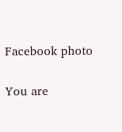Facebook photo

You are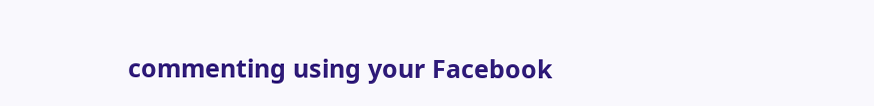commenting using your Facebook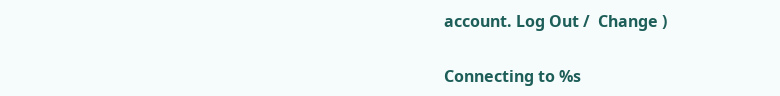account. Log Out /  Change )

Connecting to %s